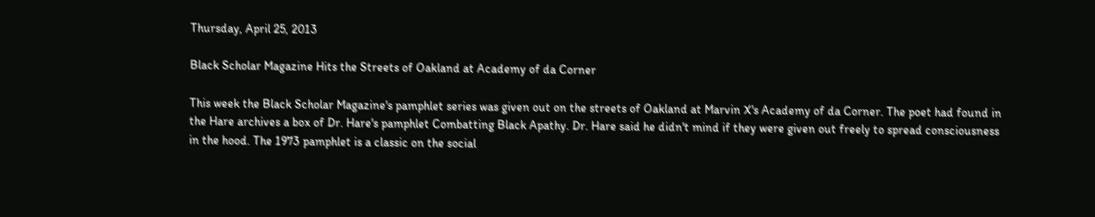Thursday, April 25, 2013

Black Scholar Magazine Hits the Streets of Oakland at Academy of da Corner

This week the Black Scholar Magazine's pamphlet series was given out on the streets of Oakland at Marvin X's Academy of da Corner. The poet had found in the Hare archives a box of Dr. Hare's pamphlet Combatting Black Apathy. Dr. Hare said he didn't mind if they were given out freely to spread consciousness in the hood. The 1973 pamphlet is a classic on the social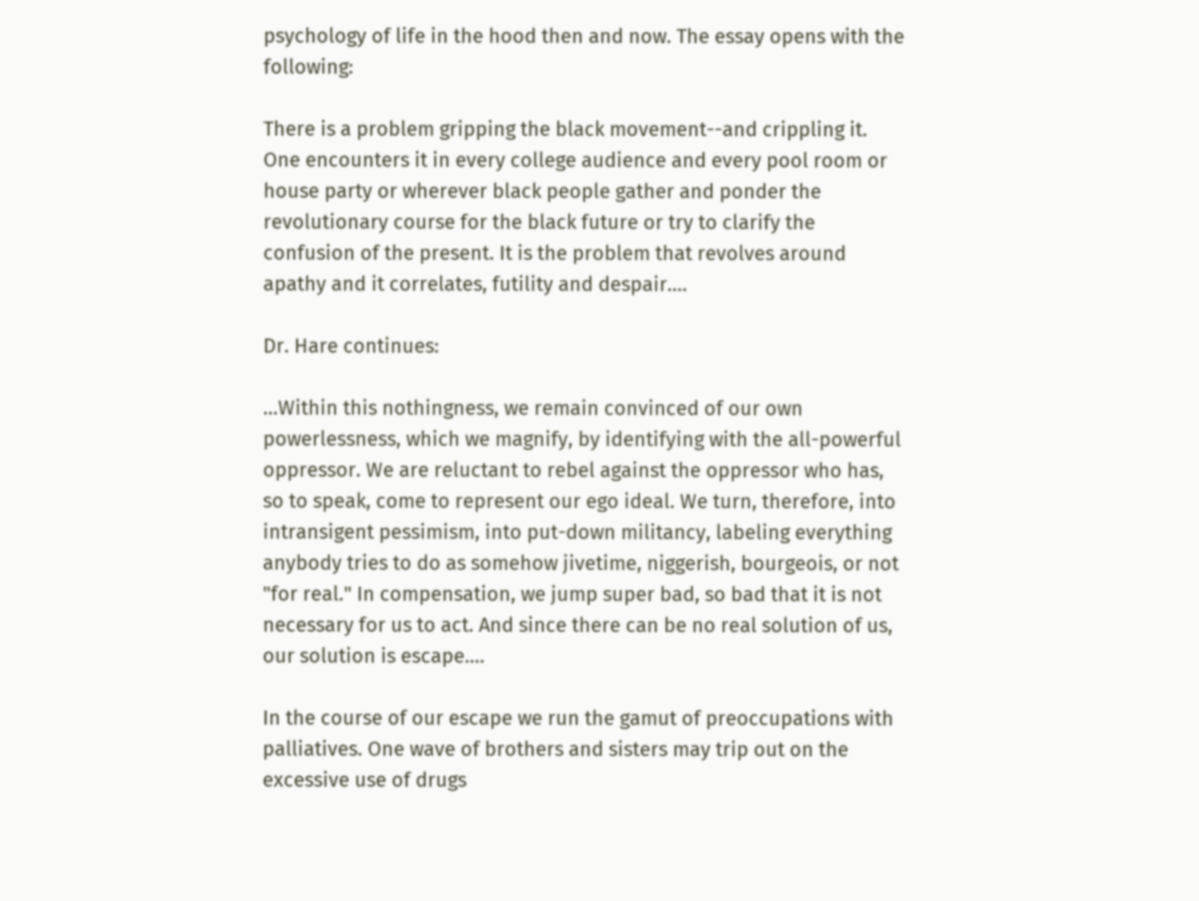psychology of life in the hood then and now. The essay opens with the following:

There is a problem gripping the black movement--and crippling it. One encounters it in every college audience and every pool room or house party or wherever black people gather and ponder the revolutionary course for the black future or try to clarify the confusion of the present. It is the problem that revolves around apathy and it correlates, futility and despair....

Dr. Hare continues:

...Within this nothingness, we remain convinced of our own powerlessness, which we magnify, by identifying with the all-powerful oppressor. We are reluctant to rebel against the oppressor who has, so to speak, come to represent our ego ideal. We turn, therefore, into intransigent pessimism, into put-down militancy, labeling everything anybody tries to do as somehow jivetime, niggerish, bourgeois, or not "for real." In compensation, we jump super bad, so bad that it is not necessary for us to act. And since there can be no real solution of us, our solution is escape....

In the course of our escape we run the gamut of preoccupations with palliatives. One wave of brothers and sisters may trip out on the excessive use of drugs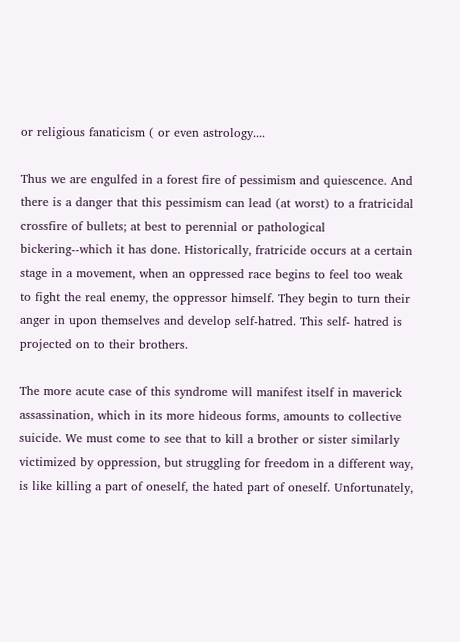or religious fanaticism ( or even astrology....

Thus we are engulfed in a forest fire of pessimism and quiescence. And there is a danger that this pessimism can lead (at worst) to a fratricidal crossfire of bullets; at best to perennial or pathological bickering--which it has done. Historically, fratricide occurs at a certain stage in a movement, when an oppressed race begins to feel too weak to fight the real enemy, the oppressor himself. They begin to turn their anger in upon themselves and develop self-hatred. This self- hatred is projected on to their brothers.

The more acute case of this syndrome will manifest itself in maverick assassination, which in its more hideous forms, amounts to collective suicide. We must come to see that to kill a brother or sister similarly victimized by oppression, but struggling for freedom in a different way, is like killing a part of oneself, the hated part of oneself. Unfortunately,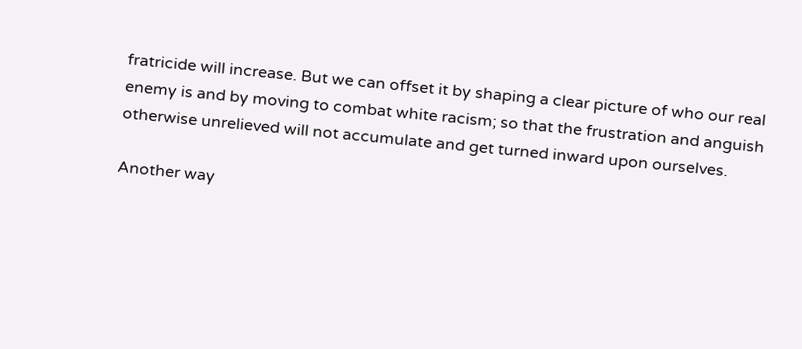fratricide will increase. But we can offset it by shaping a clear picture of who our real enemy is and by moving to combat white racism; so that the frustration and anguish otherwise unrelieved will not accumulate and get turned inward upon ourselves.

Another way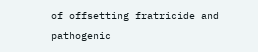of offsetting fratricide and pathogenic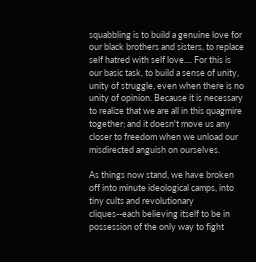squabbling is to build a genuine love for our black brothers and sisters, to replace self hatred with self love.... For this is our basic task, to build a sense of unity, unity of struggle, even when there is no unity of opinion. Because it is necessary to realize that we are all in this quagmire together; and it doesn't move us any closer to freedom when we unload our misdirected anguish on ourselves.

As things now stand, we have broken off into minute ideological camps, into tiny cults and revolutionary cliques--each believing itself to be in possession of the only way to fight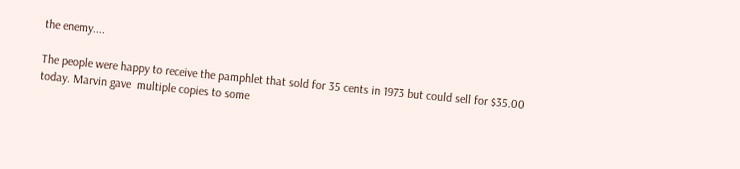the enemy....

The people were happy to receive the pamphlet that sold for 35 cents in 1973 but could sell for $35.00 today. Marvin gave  multiple copies to some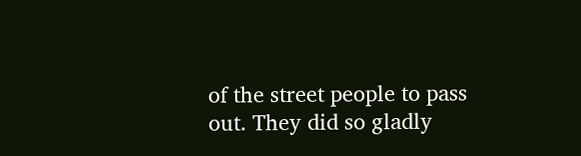of the street people to pass out. They did so gladly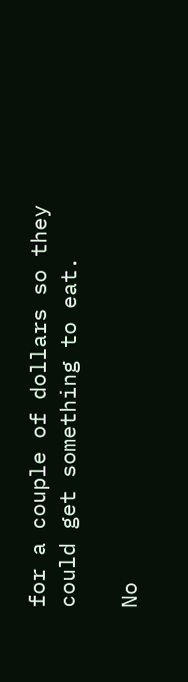for a couple of dollars so they could get something to eat.

No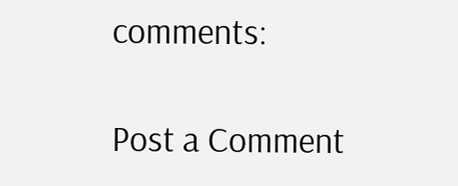comments:

Post a Comment